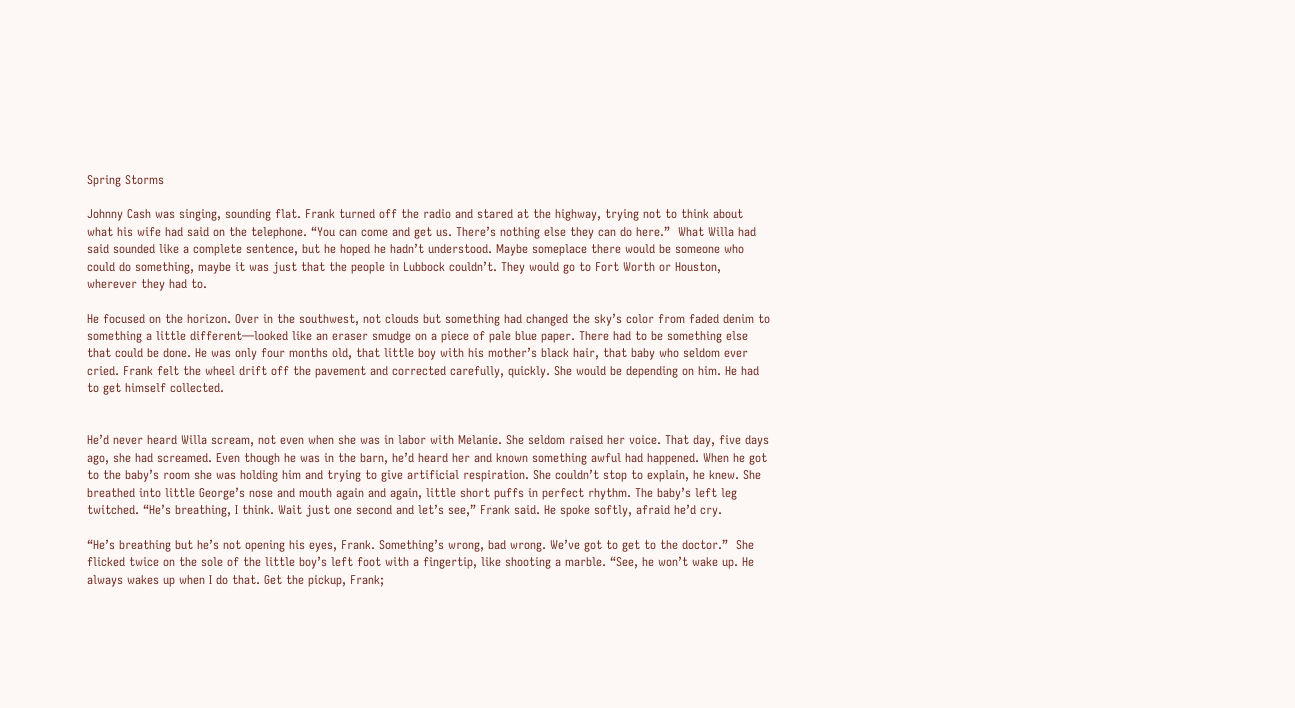Spring Storms

Johnny Cash was singing, sounding flat. Frank turned off the radio and stared at the highway, trying not to think about what his wife had said on the telephone. “You can come and get us. There’s nothing else they can do here.”  What Willa had said sounded like a complete sentence, but he hoped he hadn’t understood. Maybe someplace there would be someone who could do something, maybe it was just that the people in Lubbock couldn’t. They would go to Fort Worth or Houston, wherever they had to.

He focused on the horizon. Over in the southwest, not clouds but something had changed the sky’s color from faded denim to something a little different—looked like an eraser smudge on a piece of pale blue paper. There had to be something else that could be done. He was only four months old, that little boy with his mother’s black hair, that baby who seldom ever cried. Frank felt the wheel drift off the pavement and corrected carefully, quickly. She would be depending on him. He had to get himself collected.


He’d never heard Willa scream, not even when she was in labor with Melanie. She seldom raised her voice. That day, five days ago, she had screamed. Even though he was in the barn, he’d heard her and known something awful had happened. When he got to the baby’s room she was holding him and trying to give artificial respiration. She couldn’t stop to explain, he knew. She breathed into little George’s nose and mouth again and again, little short puffs in perfect rhythm. The baby’s left leg twitched. “He’s breathing, I think. Wait just one second and let’s see,” Frank said. He spoke softly, afraid he’d cry.

“He’s breathing but he’s not opening his eyes, Frank. Something’s wrong, bad wrong. We’ve got to get to the doctor.”  She flicked twice on the sole of the little boy’s left foot with a fingertip, like shooting a marble. “See, he won’t wake up. He always wakes up when I do that. Get the pickup, Frank;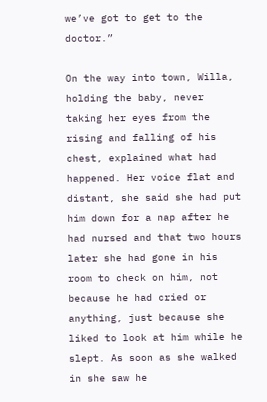we’ve got to get to the doctor.”

On the way into town, Willa, holding the baby, never taking her eyes from the rising and falling of his chest, explained what had happened. Her voice flat and distant, she said she had put him down for a nap after he had nursed and that two hours later she had gone in his room to check on him, not because he had cried or anything, just because she liked to look at him while he slept. As soon as she walked in she saw he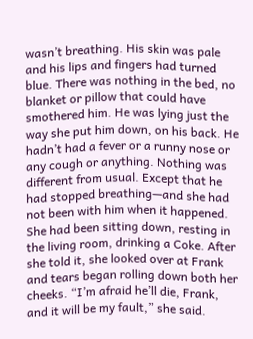wasn’t breathing. His skin was pale and his lips and fingers had turned blue. There was nothing in the bed, no blanket or pillow that could have smothered him. He was lying just the way she put him down, on his back. He hadn’t had a fever or a runny nose or any cough or anything. Nothing was different from usual. Except that he had stopped breathing—and she had not been with him when it happened. She had been sitting down, resting in the living room, drinking a Coke. After she told it, she looked over at Frank and tears began rolling down both her cheeks. “I’m afraid he’ll die, Frank, and it will be my fault,” she said.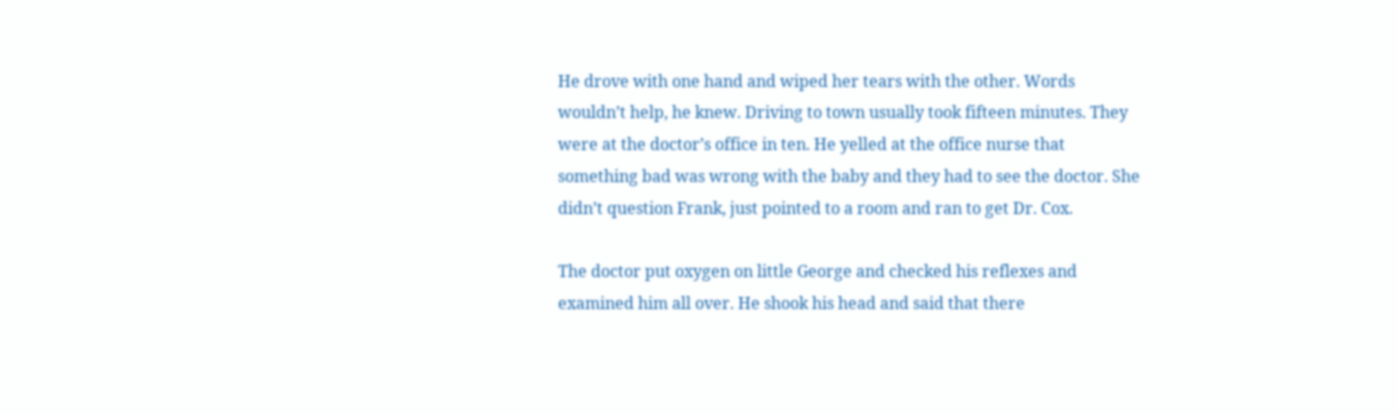He drove with one hand and wiped her tears with the other. Words wouldn’t help, he knew. Driving to town usually took fifteen minutes. They were at the doctor’s office in ten. He yelled at the office nurse that something bad was wrong with the baby and they had to see the doctor. She didn’t question Frank, just pointed to a room and ran to get Dr. Cox.

The doctor put oxygen on little George and checked his reflexes and examined him all over. He shook his head and said that there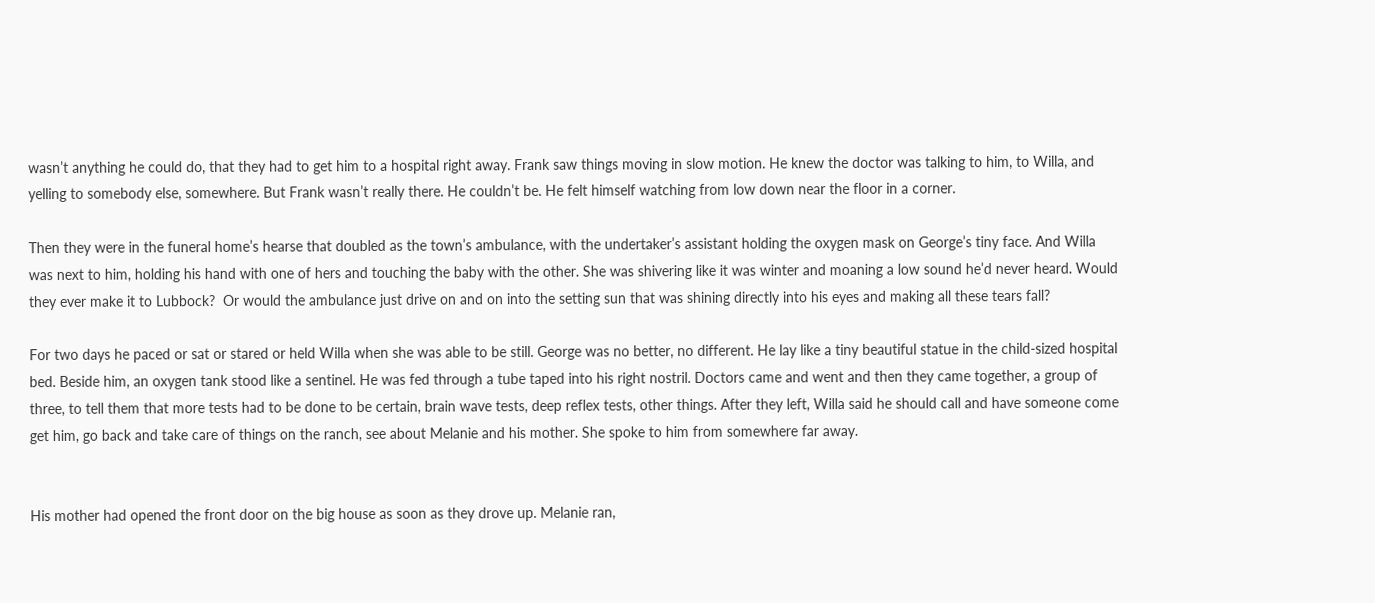wasn’t anything he could do, that they had to get him to a hospital right away. Frank saw things moving in slow motion. He knew the doctor was talking to him, to Willa, and yelling to somebody else, somewhere. But Frank wasn’t really there. He couldn’t be. He felt himself watching from low down near the floor in a corner.

Then they were in the funeral home’s hearse that doubled as the town’s ambulance, with the undertaker’s assistant holding the oxygen mask on George’s tiny face. And Willa was next to him, holding his hand with one of hers and touching the baby with the other. She was shivering like it was winter and moaning a low sound he’d never heard. Would they ever make it to Lubbock?  Or would the ambulance just drive on and on into the setting sun that was shining directly into his eyes and making all these tears fall?

For two days he paced or sat or stared or held Willa when she was able to be still. George was no better, no different. He lay like a tiny beautiful statue in the child-sized hospital bed. Beside him, an oxygen tank stood like a sentinel. He was fed through a tube taped into his right nostril. Doctors came and went and then they came together, a group of three, to tell them that more tests had to be done to be certain, brain wave tests, deep reflex tests, other things. After they left, Willa said he should call and have someone come get him, go back and take care of things on the ranch, see about Melanie and his mother. She spoke to him from somewhere far away.


His mother had opened the front door on the big house as soon as they drove up. Melanie ran,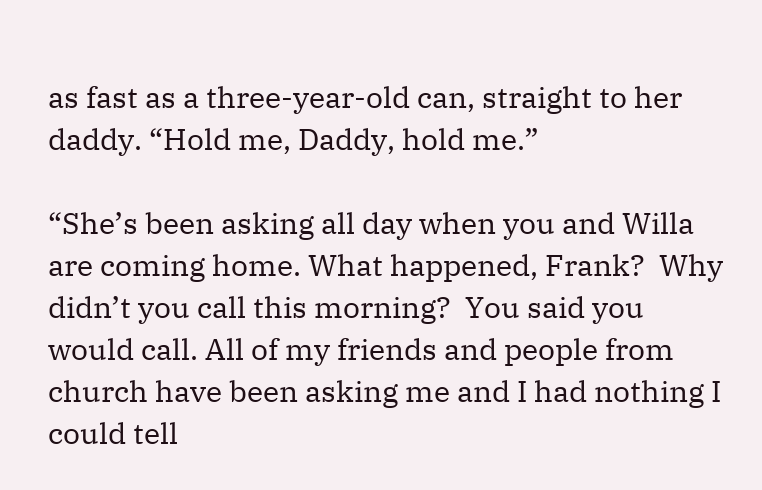as fast as a three-year-old can, straight to her daddy. “Hold me, Daddy, hold me.”

“She’s been asking all day when you and Willa are coming home. What happened, Frank?  Why didn’t you call this morning?  You said you would call. All of my friends and people from church have been asking me and I had nothing I could tell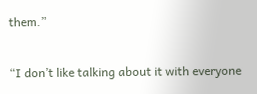them.”

“I don’t like talking about it with everyone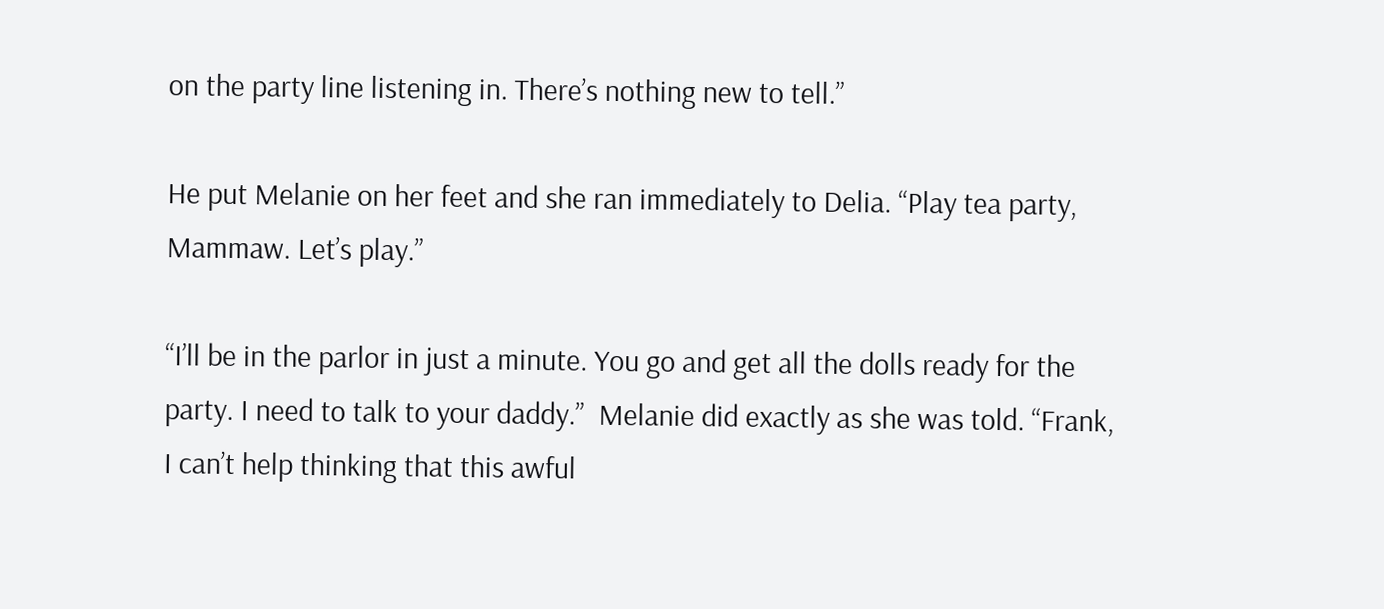on the party line listening in. There’s nothing new to tell.”

He put Melanie on her feet and she ran immediately to Delia. “Play tea party, Mammaw. Let’s play.”

“I’ll be in the parlor in just a minute. You go and get all the dolls ready for the party. I need to talk to your daddy.”  Melanie did exactly as she was told. “Frank, I can’t help thinking that this awful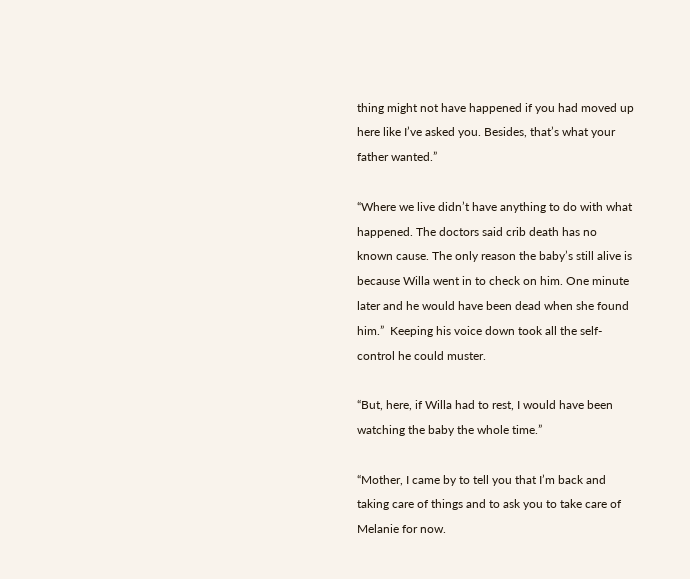thing might not have happened if you had moved up here like I’ve asked you. Besides, that’s what your father wanted.”

“Where we live didn’t have anything to do with what happened. The doctors said crib death has no known cause. The only reason the baby’s still alive is because Willa went in to check on him. One minute later and he would have been dead when she found him.”  Keeping his voice down took all the self-control he could muster.

“But, here, if Willa had to rest, I would have been watching the baby the whole time.”

“Mother, I came by to tell you that I’m back and taking care of things and to ask you to take care of Melanie for now.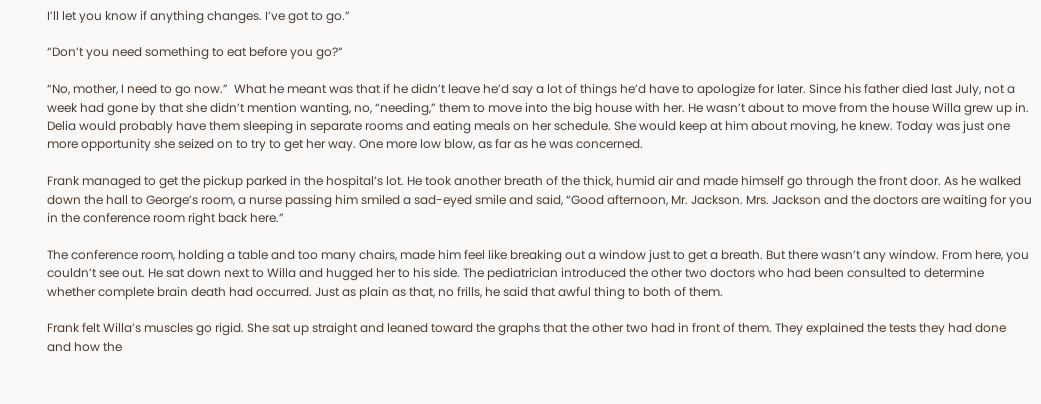I’ll let you know if anything changes. I’ve got to go.”

“Don’t you need something to eat before you go?”

“No, mother, I need to go now.”  What he meant was that if he didn’t leave he’d say a lot of things he’d have to apologize for later. Since his father died last July, not a week had gone by that she didn’t mention wanting, no, “needing,” them to move into the big house with her. He wasn’t about to move from the house Willa grew up in. Delia would probably have them sleeping in separate rooms and eating meals on her schedule. She would keep at him about moving, he knew. Today was just one more opportunity she seized on to try to get her way. One more low blow, as far as he was concerned.

Frank managed to get the pickup parked in the hospital’s lot. He took another breath of the thick, humid air and made himself go through the front door. As he walked down the hall to George’s room, a nurse passing him smiled a sad-eyed smile and said, “Good afternoon, Mr. Jackson. Mrs. Jackson and the doctors are waiting for you in the conference room right back here.”

The conference room, holding a table and too many chairs, made him feel like breaking out a window just to get a breath. But there wasn’t any window. From here, you couldn’t see out. He sat down next to Willa and hugged her to his side. The pediatrician introduced the other two doctors who had been consulted to determine whether complete brain death had occurred. Just as plain as that, no frills, he said that awful thing to both of them.

Frank felt Willa’s muscles go rigid. She sat up straight and leaned toward the graphs that the other two had in front of them. They explained the tests they had done and how the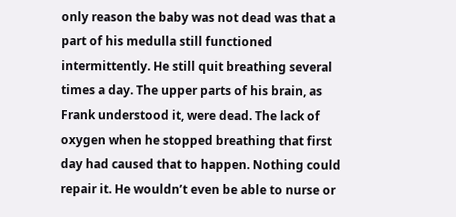only reason the baby was not dead was that a part of his medulla still functioned intermittently. He still quit breathing several times a day. The upper parts of his brain, as Frank understood it, were dead. The lack of oxygen when he stopped breathing that first day had caused that to happen. Nothing could repair it. He wouldn’t even be able to nurse or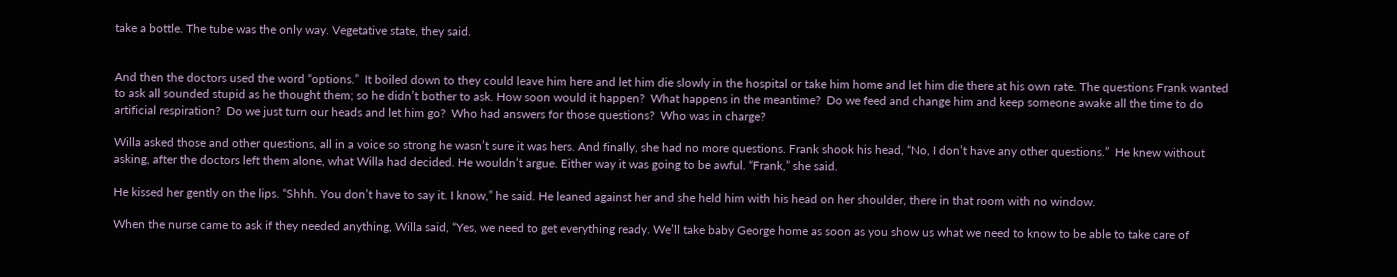take a bottle. The tube was the only way. Vegetative state, they said.


And then the doctors used the word “options.”  It boiled down to they could leave him here and let him die slowly in the hospital or take him home and let him die there at his own rate. The questions Frank wanted to ask all sounded stupid as he thought them; so he didn’t bother to ask. How soon would it happen?  What happens in the meantime?  Do we feed and change him and keep someone awake all the time to do artificial respiration?  Do we just turn our heads and let him go?  Who had answers for those questions?  Who was in charge?

Willa asked those and other questions, all in a voice so strong he wasn’t sure it was hers. And finally, she had no more questions. Frank shook his head, “No, I don’t have any other questions.”  He knew without asking, after the doctors left them alone, what Willa had decided. He wouldn’t argue. Either way it was going to be awful. “Frank,” she said.

He kissed her gently on the lips. “Shhh. You don’t have to say it. I know,” he said. He leaned against her and she held him with his head on her shoulder, there in that room with no window.

When the nurse came to ask if they needed anything, Willa said, “Yes, we need to get everything ready. We’ll take baby George home as soon as you show us what we need to know to be able to take care of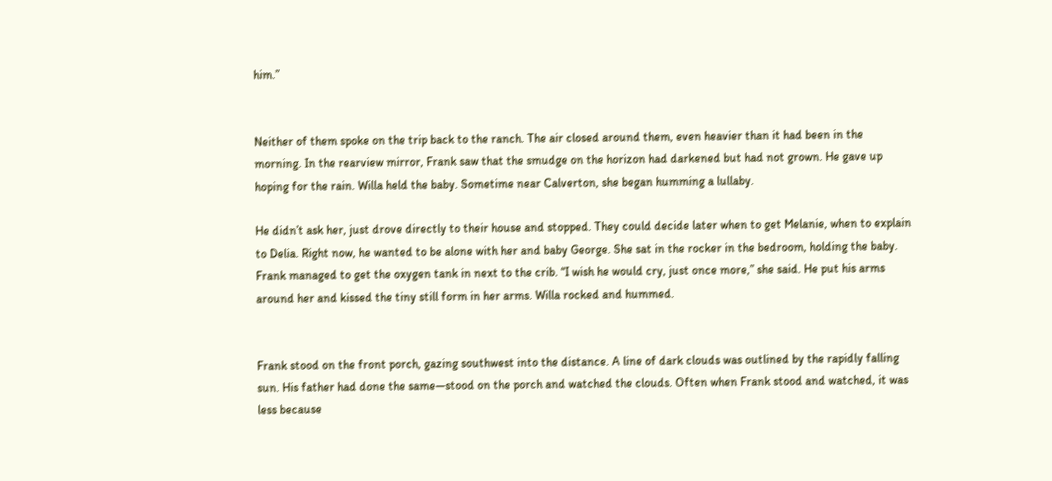him.”


Neither of them spoke on the trip back to the ranch. The air closed around them, even heavier than it had been in the morning. In the rearview mirror, Frank saw that the smudge on the horizon had darkened but had not grown. He gave up hoping for the rain. Willa held the baby. Sometime near Calverton, she began humming a lullaby.

He didn’t ask her, just drove directly to their house and stopped. They could decide later when to get Melanie, when to explain to Delia. Right now, he wanted to be alone with her and baby George. She sat in the rocker in the bedroom, holding the baby. Frank managed to get the oxygen tank in next to the crib. “I wish he would cry, just once more,” she said. He put his arms around her and kissed the tiny still form in her arms. Willa rocked and hummed.


Frank stood on the front porch, gazing southwest into the distance. A line of dark clouds was outlined by the rapidly falling sun. His father had done the same—stood on the porch and watched the clouds. Often when Frank stood and watched, it was less because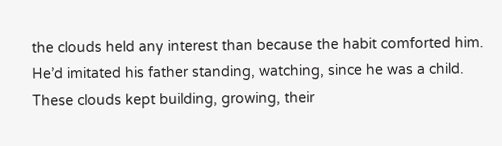the clouds held any interest than because the habit comforted him. He’d imitated his father standing, watching, since he was a child. These clouds kept building, growing, their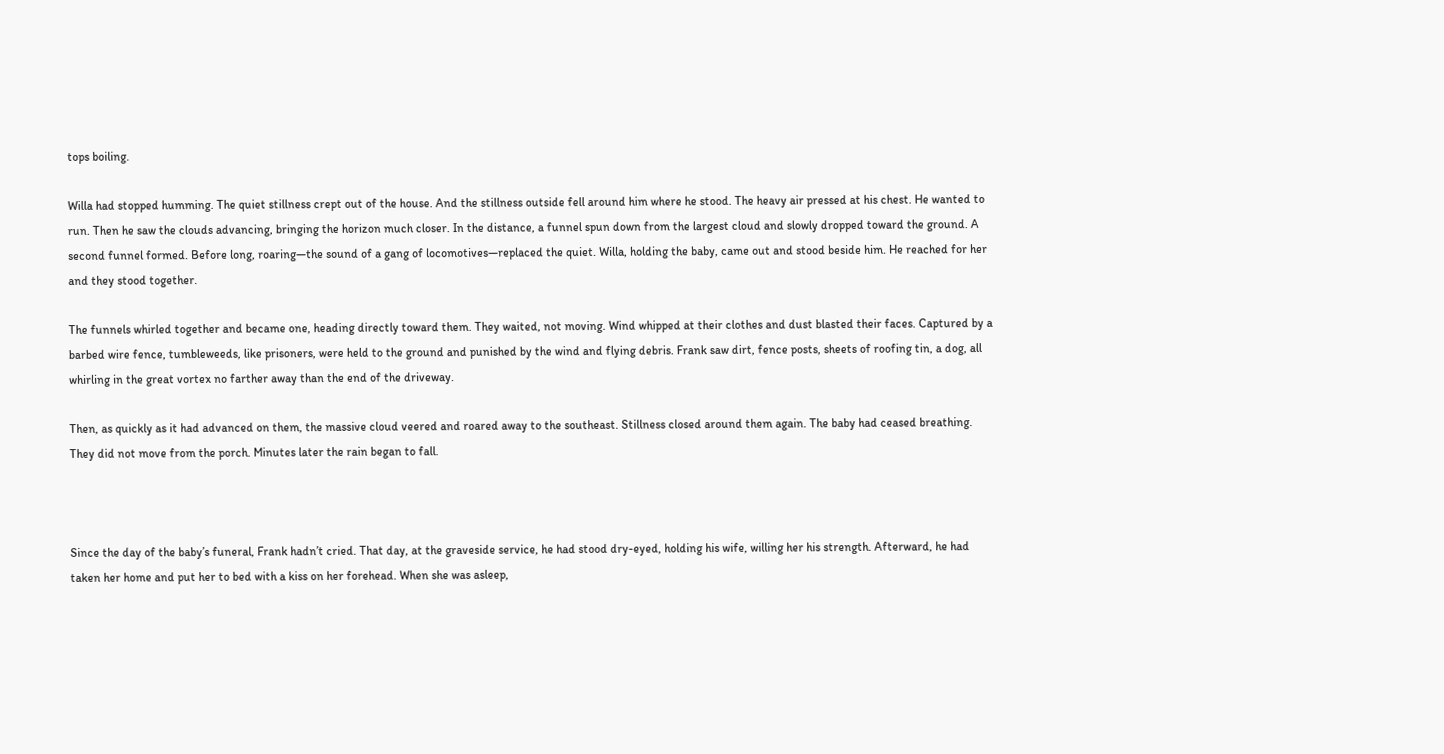tops boiling.

Willa had stopped humming. The quiet stillness crept out of the house. And the stillness outside fell around him where he stood. The heavy air pressed at his chest. He wanted to run. Then he saw the clouds advancing, bringing the horizon much closer. In the distance, a funnel spun down from the largest cloud and slowly dropped toward the ground. A second funnel formed. Before long, roaring—the sound of a gang of locomotives—replaced the quiet. Willa, holding the baby, came out and stood beside him. He reached for her and they stood together.

The funnels whirled together and became one, heading directly toward them. They waited, not moving. Wind whipped at their clothes and dust blasted their faces. Captured by a barbed wire fence, tumbleweeds, like prisoners, were held to the ground and punished by the wind and flying debris. Frank saw dirt, fence posts, sheets of roofing tin, a dog, all whirling in the great vortex no farther away than the end of the driveway.

Then, as quickly as it had advanced on them, the massive cloud veered and roared away to the southeast. Stillness closed around them again. The baby had ceased breathing. They did not move from the porch. Minutes later the rain began to fall.



Since the day of the baby’s funeral, Frank hadn’t cried. That day, at the graveside service, he had stood dry-eyed, holding his wife, willing her his strength. Afterward, he had taken her home and put her to bed with a kiss on her forehead. When she was asleep,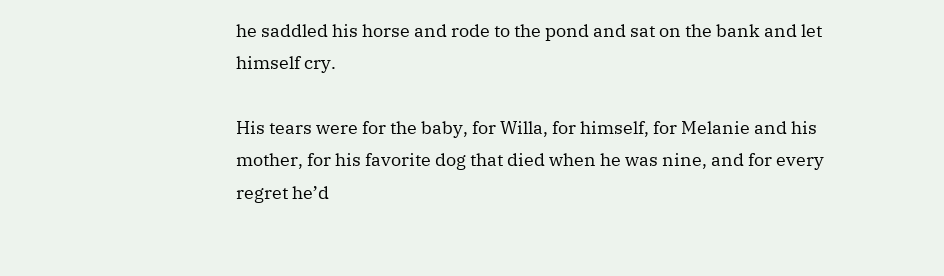he saddled his horse and rode to the pond and sat on the bank and let himself cry.

His tears were for the baby, for Willa, for himself, for Melanie and his mother, for his favorite dog that died when he was nine, and for every regret he’d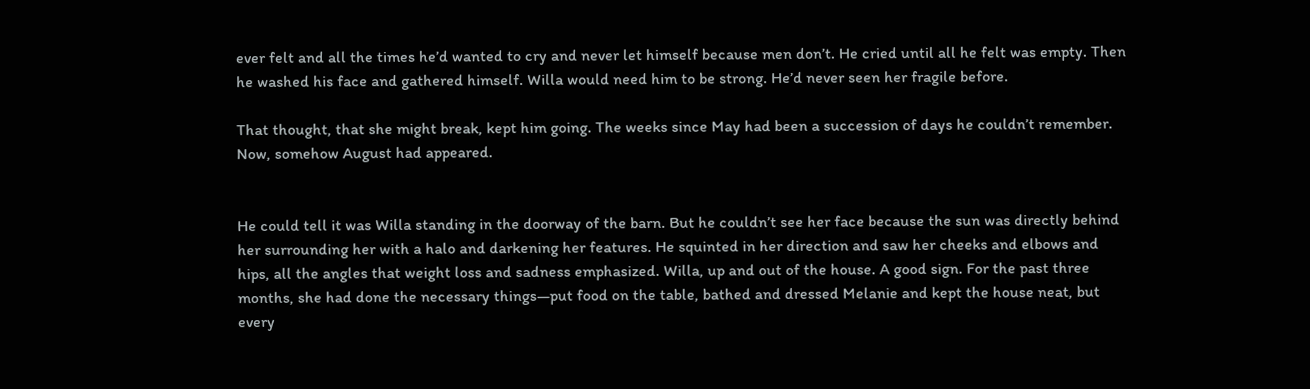ever felt and all the times he’d wanted to cry and never let himself because men don’t. He cried until all he felt was empty. Then he washed his face and gathered himself. Willa would need him to be strong. He’d never seen her fragile before.

That thought, that she might break, kept him going. The weeks since May had been a succession of days he couldn’t remember. Now, somehow August had appeared.


He could tell it was Willa standing in the doorway of the barn. But he couldn’t see her face because the sun was directly behind her surrounding her with a halo and darkening her features. He squinted in her direction and saw her cheeks and elbows and hips, all the angles that weight loss and sadness emphasized. Willa, up and out of the house. A good sign. For the past three months, she had done the necessary things—put food on the table, bathed and dressed Melanie and kept the house neat, but every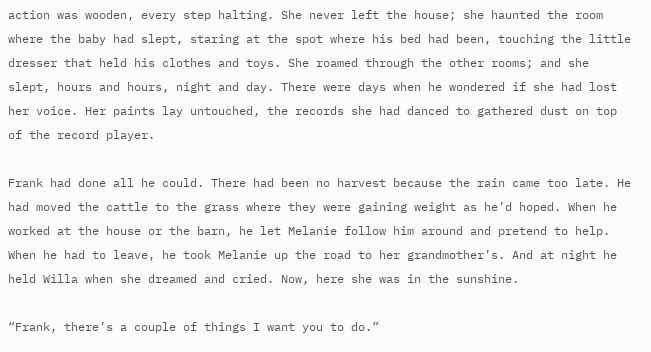action was wooden, every step halting. She never left the house; she haunted the room where the baby had slept, staring at the spot where his bed had been, touching the little dresser that held his clothes and toys. She roamed through the other rooms; and she slept, hours and hours, night and day. There were days when he wondered if she had lost her voice. Her paints lay untouched, the records she had danced to gathered dust on top of the record player.

Frank had done all he could. There had been no harvest because the rain came too late. He had moved the cattle to the grass where they were gaining weight as he’d hoped. When he worked at the house or the barn, he let Melanie follow him around and pretend to help. When he had to leave, he took Melanie up the road to her grandmother’s. And at night he held Willa when she dreamed and cried. Now, here she was in the sunshine.

“Frank, there’s a couple of things I want you to do.”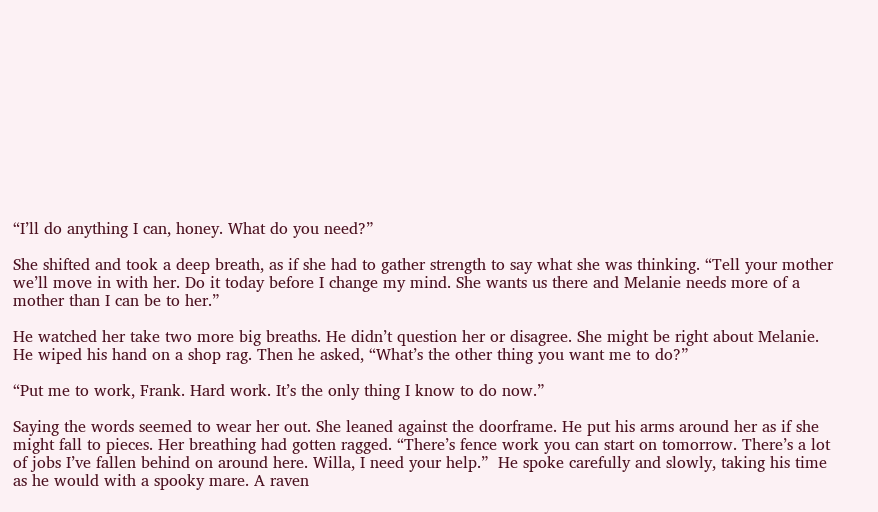“I’ll do anything I can, honey. What do you need?”

She shifted and took a deep breath, as if she had to gather strength to say what she was thinking. “Tell your mother we’ll move in with her. Do it today before I change my mind. She wants us there and Melanie needs more of a mother than I can be to her.”

He watched her take two more big breaths. He didn’t question her or disagree. She might be right about Melanie. He wiped his hand on a shop rag. Then he asked, “What’s the other thing you want me to do?”

“Put me to work, Frank. Hard work. It’s the only thing I know to do now.”

Saying the words seemed to wear her out. She leaned against the doorframe. He put his arms around her as if she might fall to pieces. Her breathing had gotten ragged. “There’s fence work you can start on tomorrow. There’s a lot of jobs I’ve fallen behind on around here. Willa, I need your help.”  He spoke carefully and slowly, taking his time as he would with a spooky mare. A raven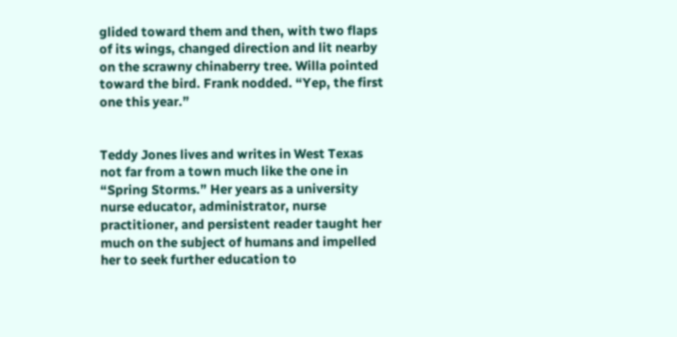glided toward them and then, with two flaps of its wings, changed direction and lit nearby on the scrawny chinaberry tree. Willa pointed toward the bird. Frank nodded. “Yep, the first one this year.”


Teddy Jones lives and writes in West Texas not far from a town much like the one in “Spring Storms.” Her years as a university nurse educator, administrator, nurse practitioner, and persistent reader taught her much on the subject of humans and impelled her to seek further education to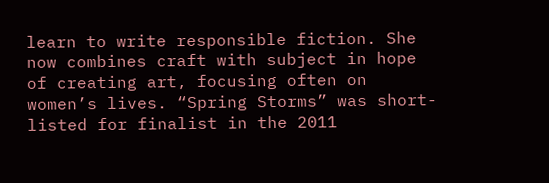learn to write responsible fiction. She now combines craft with subject in hope of creating art, focusing often on women’s lives. “Spring Storms” was short-listed for finalist in the 2011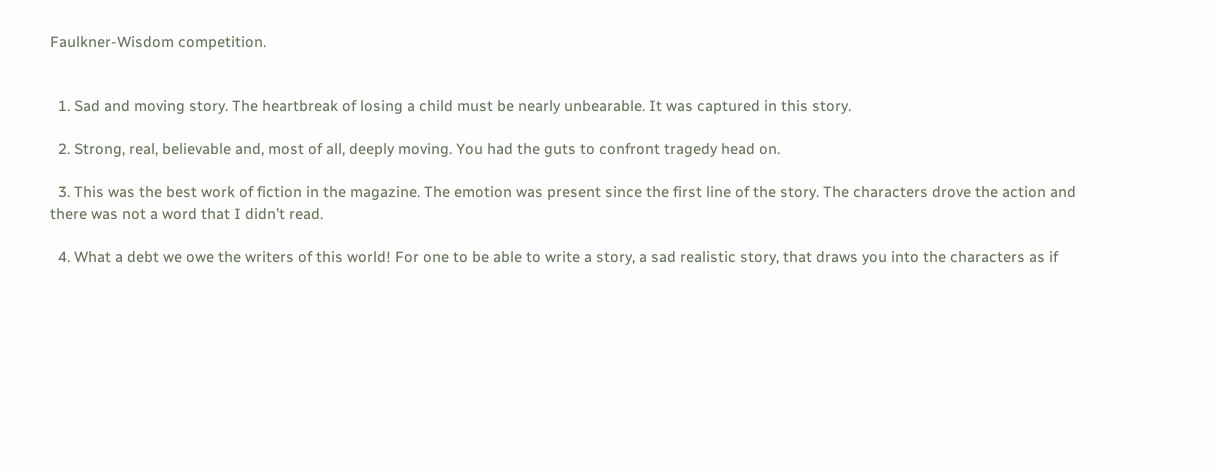Faulkner-Wisdom competition.


  1. Sad and moving story. The heartbreak of losing a child must be nearly unbearable. It was captured in this story.

  2. Strong, real, believable and, most of all, deeply moving. You had the guts to confront tragedy head on.

  3. This was the best work of fiction in the magazine. The emotion was present since the first line of the story. The characters drove the action and there was not a word that I didn’t read.

  4. What a debt we owe the writers of this world! For one to be able to write a story, a sad realistic story, that draws you into the characters as if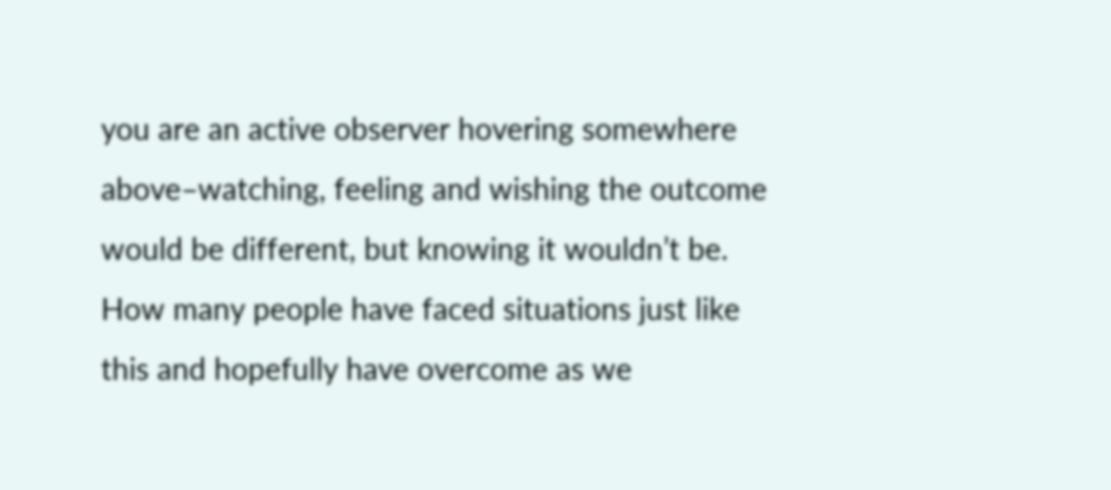you are an active observer hovering somewhere above–watching, feeling and wishing the outcome would be different, but knowing it wouldn’t be. How many people have faced situations just like this and hopefully have overcome as we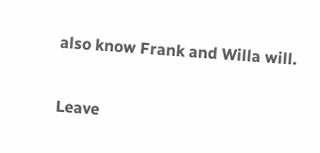also know Frank and Willa will.

Leave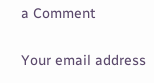a Comment

Your email address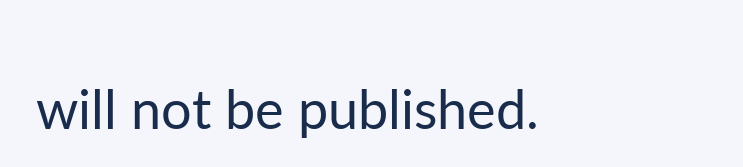will not be published.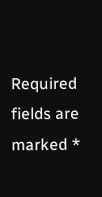Required fields are marked *